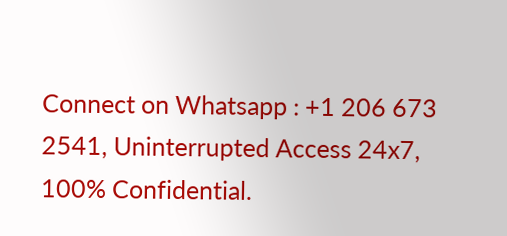Connect on Whatsapp : +1 206 673 2541, Uninterrupted Access 24x7, 100% Confidential.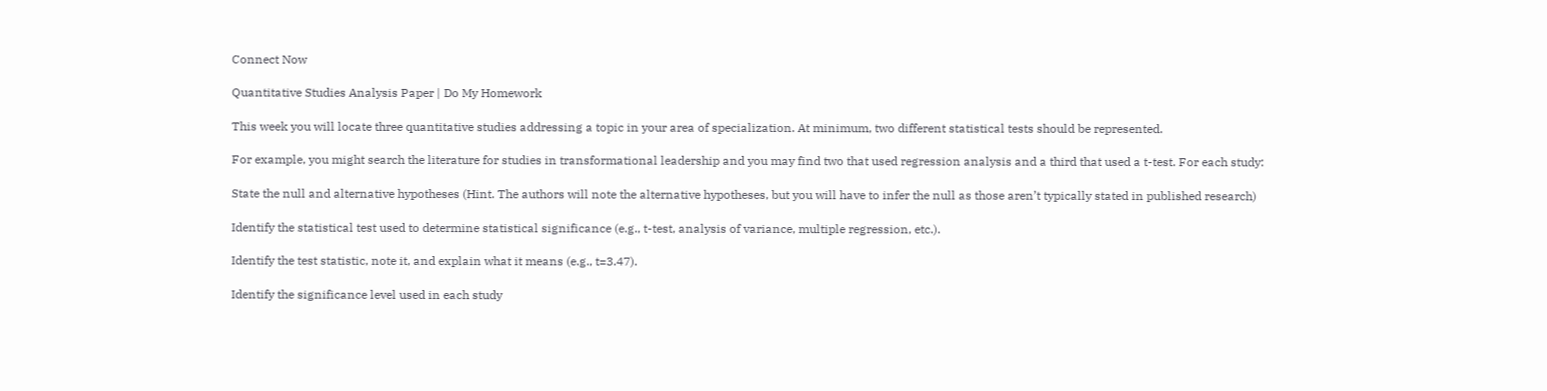Connect Now

Quantitative Studies Analysis Paper | Do My Homework

This week you will locate three quantitative studies addressing a topic in your area of specialization. At minimum, two different statistical tests should be represented.

For example, you might search the literature for studies in transformational leadership and you may find two that used regression analysis and a third that used a t-test. For each study:

State the null and alternative hypotheses (Hint. The authors will note the alternative hypotheses, but you will have to infer the null as those aren’t typically stated in published research)

Identify the statistical test used to determine statistical significance (e.g., t-test, analysis of variance, multiple regression, etc.).

Identify the test statistic, note it, and explain what it means (e.g., t=3.47).

Identify the significance level used in each study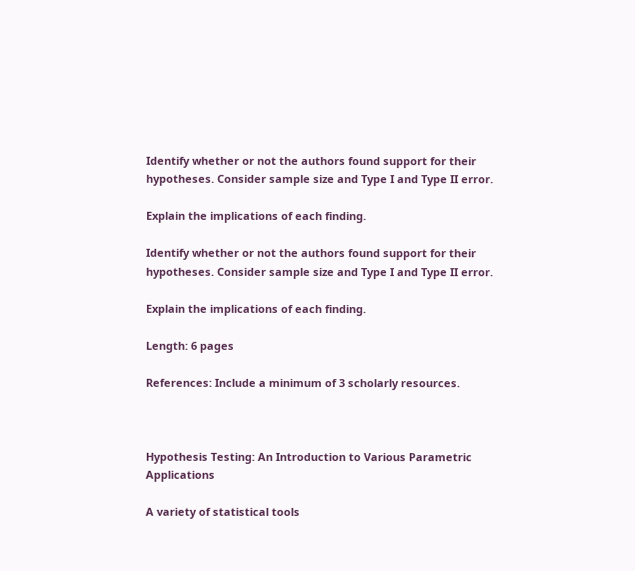Identify whether or not the authors found support for their hypotheses. Consider sample size and Type I and Type II error.

Explain the implications of each finding.

Identify whether or not the authors found support for their hypotheses. Consider sample size and Type I and Type II error.

Explain the implications of each finding.

Length: 6 pages

References: Include a minimum of 3 scholarly resources.



Hypothesis Testing: An Introduction to Various Parametric Applications

A variety of statistical tools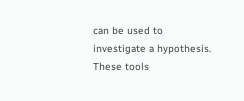can be used to investigate a hypothesis. These tools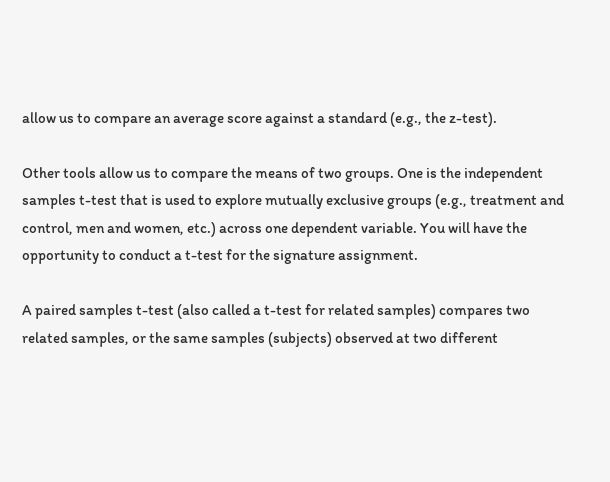allow us to compare an average score against a standard (e.g., the z-test).

Other tools allow us to compare the means of two groups. One is the independent samples t-test that is used to explore mutually exclusive groups (e.g., treatment and control, men and women, etc.) across one dependent variable. You will have the opportunity to conduct a t-test for the signature assignment.

A paired samples t-test (also called a t-test for related samples) compares two related samples, or the same samples (subjects) observed at two different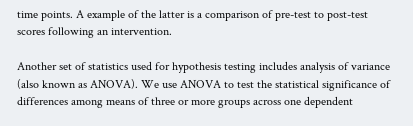time points. A example of the latter is a comparison of pre-test to post-test scores following an intervention.

Another set of statistics used for hypothesis testing includes analysis of variance (also known as ANOVA). We use ANOVA to test the statistical significance of differences among means of three or more groups across one dependent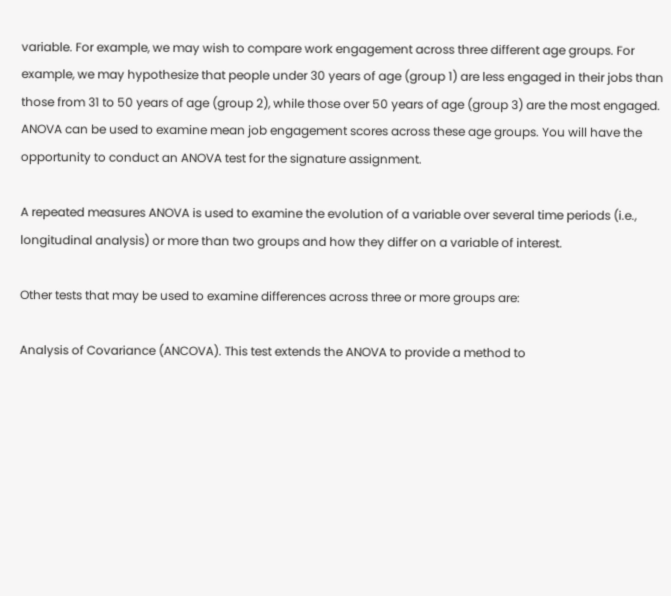variable. For example, we may wish to compare work engagement across three different age groups. For example, we may hypothesize that people under 30 years of age (group 1) are less engaged in their jobs than those from 31 to 50 years of age (group 2), while those over 50 years of age (group 3) are the most engaged. ANOVA can be used to examine mean job engagement scores across these age groups. You will have the opportunity to conduct an ANOVA test for the signature assignment.

A repeated measures ANOVA is used to examine the evolution of a variable over several time periods (i.e., longitudinal analysis) or more than two groups and how they differ on a variable of interest.

Other tests that may be used to examine differences across three or more groups are:

Analysis of Covariance (ANCOVA). This test extends the ANOVA to provide a method to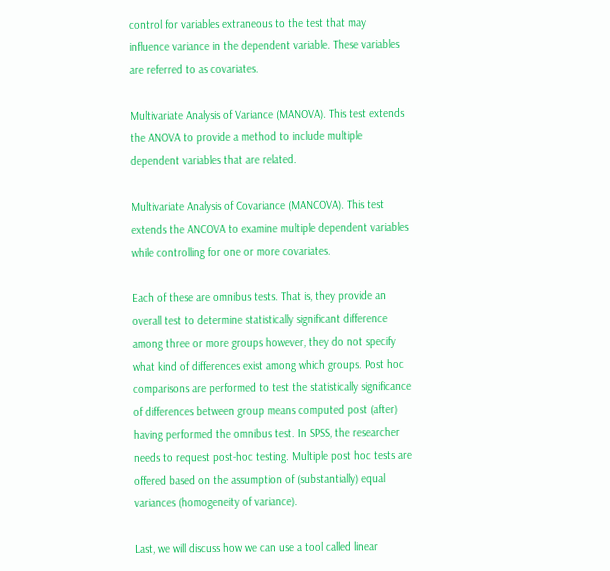control for variables extraneous to the test that may influence variance in the dependent variable. These variables are referred to as covariates.

Multivariate Analysis of Variance (MANOVA). This test extends the ANOVA to provide a method to include multiple dependent variables that are related.

Multivariate Analysis of Covariance (MANCOVA). This test extends the ANCOVA to examine multiple dependent variables while controlling for one or more covariates.

Each of these are omnibus tests. That is, they provide an overall test to determine statistically significant difference among three or more groups however, they do not specify what kind of differences exist among which groups. Post hoc comparisons are performed to test the statistically significance of differences between group means computed post (after) having performed the omnibus test. In SPSS, the researcher needs to request post-hoc testing. Multiple post hoc tests are offered based on the assumption of (substantially) equal variances (homogeneity of variance).

Last, we will discuss how we can use a tool called linear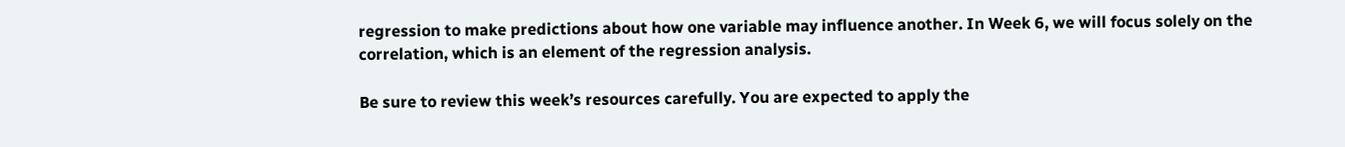regression to make predictions about how one variable may influence another. In Week 6, we will focus solely on the correlation, which is an element of the regression analysis.

Be sure to review this week’s resources carefully. You are expected to apply the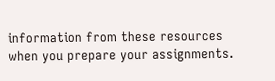information from these resources when you prepare your assignments.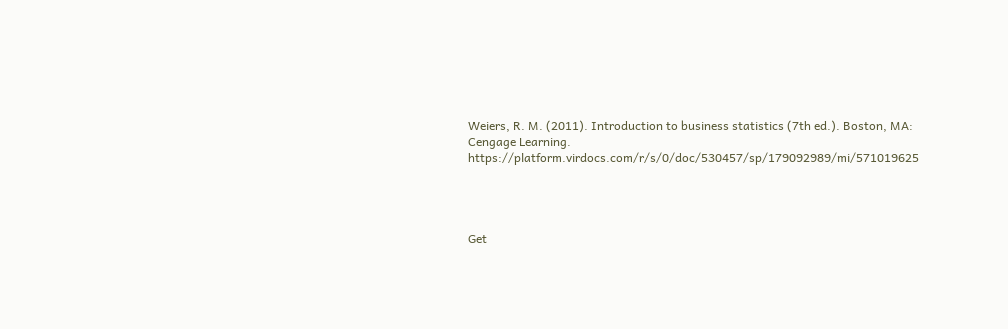Weiers, R. M. (2011). Introduction to business statistics (7th ed.). Boston, MA: Cengage Learning. https://platform.virdocs.com/r/s/0/doc/530457/sp/179092989/mi/571019625




Get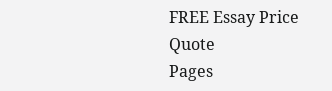FREE Essay Price Quote
Pages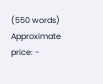(550 words)
Approximate price: -